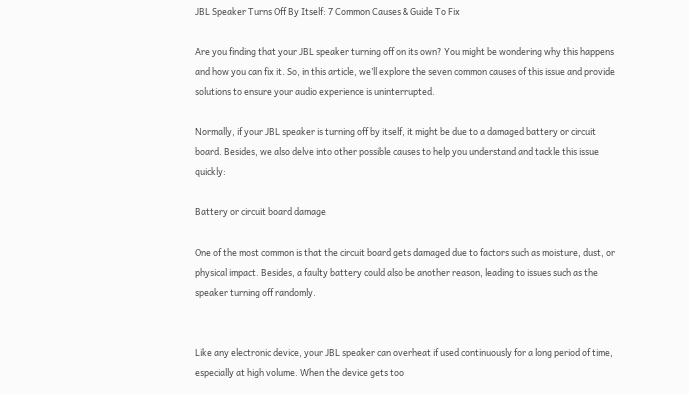JBL Speaker Turns Off By Itself: 7 Common Causes & Guide To Fix

Are you finding that your JBL speaker turning off on its own? You might be wondering why this happens and how you can fix it. So, in this article, we’ll explore the seven common causes of this issue and provide solutions to ensure your audio experience is uninterrupted.

Normally, if your JBL speaker is turning off by itself, it might be due to a damaged battery or circuit board. Besides, we also delve into other possible causes to help you understand and tackle this issue quickly:

Battery or circuit board damage

One of the most common is that the circuit board gets damaged due to factors such as moisture, dust, or physical impact. Besides, a faulty battery could also be another reason, leading to issues such as the speaker turning off randomly.


Like any electronic device, your JBL speaker can overheat if used continuously for a long period of time, especially at high volume. When the device gets too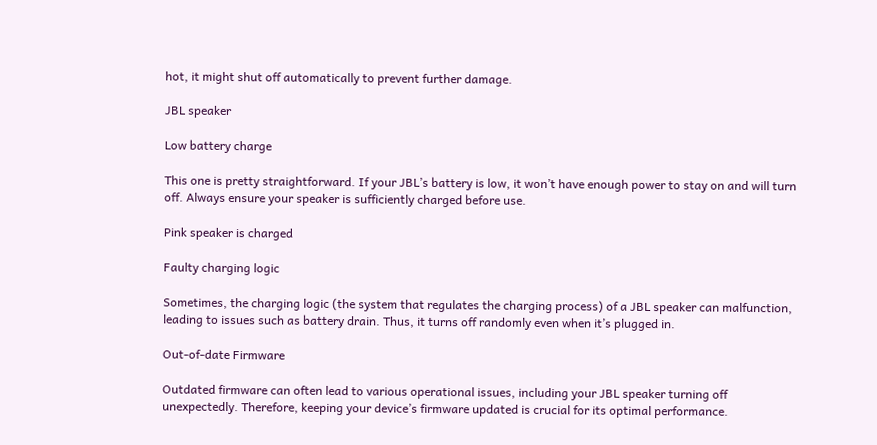hot, it might shut off automatically to prevent further damage.

JBL speaker

Low battery charge

This one is pretty straightforward. If your JBL’s battery is low, it won’t have enough power to stay on and will turn off. Always ensure your speaker is sufficiently charged before use.

Pink speaker is charged

Faulty charging logic

Sometimes, the charging logic (the system that regulates the charging process) of a JBL speaker can malfunction, leading to issues such as battery drain. Thus, it turns off randomly even when it’s plugged in.

Out-of-date Firmware

Outdated firmware can often lead to various operational issues, including your JBL speaker turning off unexpectedly. Therefore, keeping your device’s firmware updated is crucial for its optimal performance.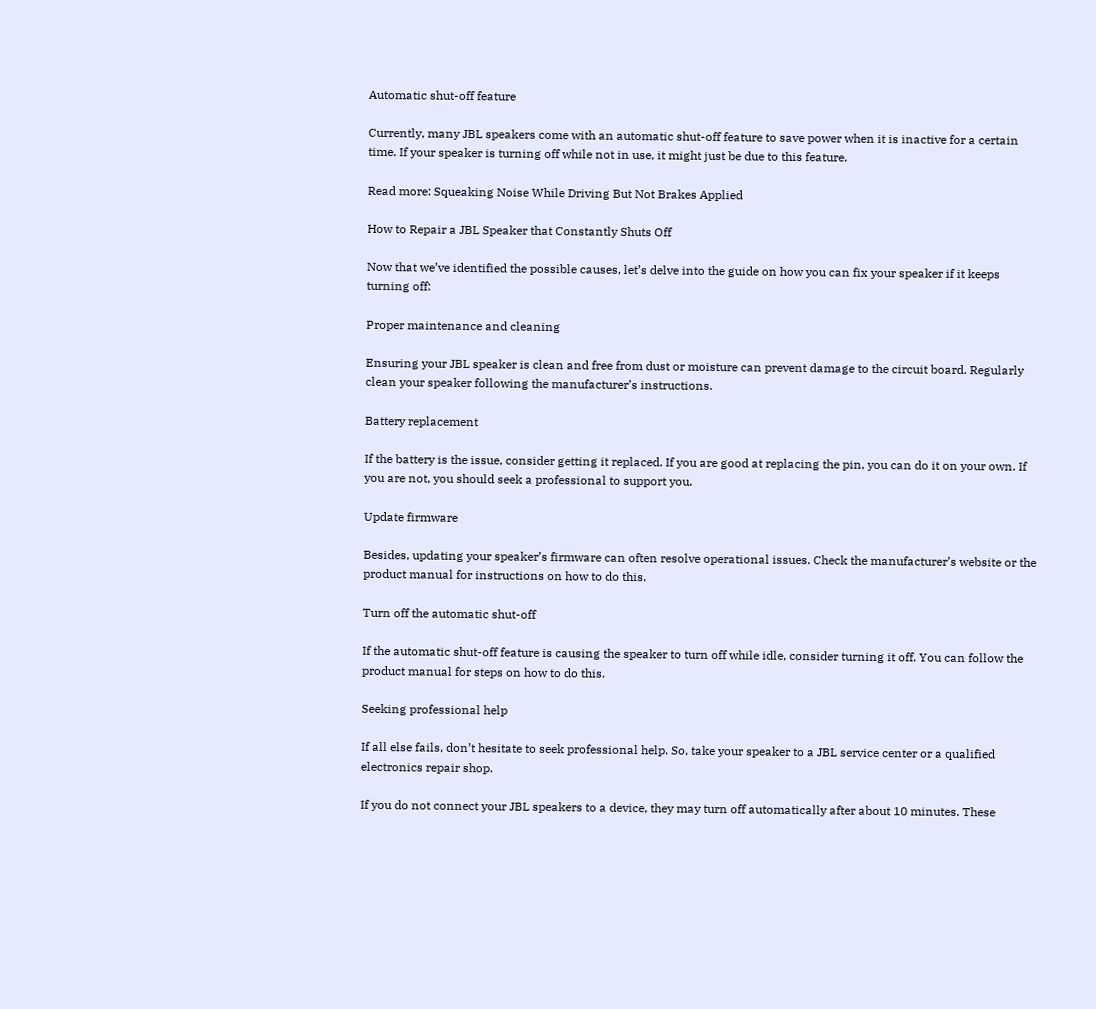Automatic shut-off feature

Currently, many JBL speakers come with an automatic shut-off feature to save power when it is inactive for a certain time. If your speaker is turning off while not in use, it might just be due to this feature.

Read more: Squeaking Noise While Driving But Not Brakes Applied

How to Repair a JBL Speaker that Constantly Shuts Off

Now that we’ve identified the possible causes, let’s delve into the guide on how you can fix your speaker if it keeps turning off:

Proper maintenance and cleaning

Ensuring your JBL speaker is clean and free from dust or moisture can prevent damage to the circuit board. Regularly clean your speaker following the manufacturer’s instructions.

Battery replacement

If the battery is the issue, consider getting it replaced. If you are good at replacing the pin, you can do it on your own. If you are not, you should seek a professional to support you.

Update firmware

Besides, updating your speaker’s firmware can often resolve operational issues. Check the manufacturer’s website or the product manual for instructions on how to do this.

Turn off the automatic shut-off

If the automatic shut-off feature is causing the speaker to turn off while idle, consider turning it off. You can follow the product manual for steps on how to do this.

Seeking professional help

If all else fails, don’t hesitate to seek professional help. So, take your speaker to a JBL service center or a qualified electronics repair shop.

If you do not connect your JBL speakers to a device, they may turn off automatically after about 10 minutes. These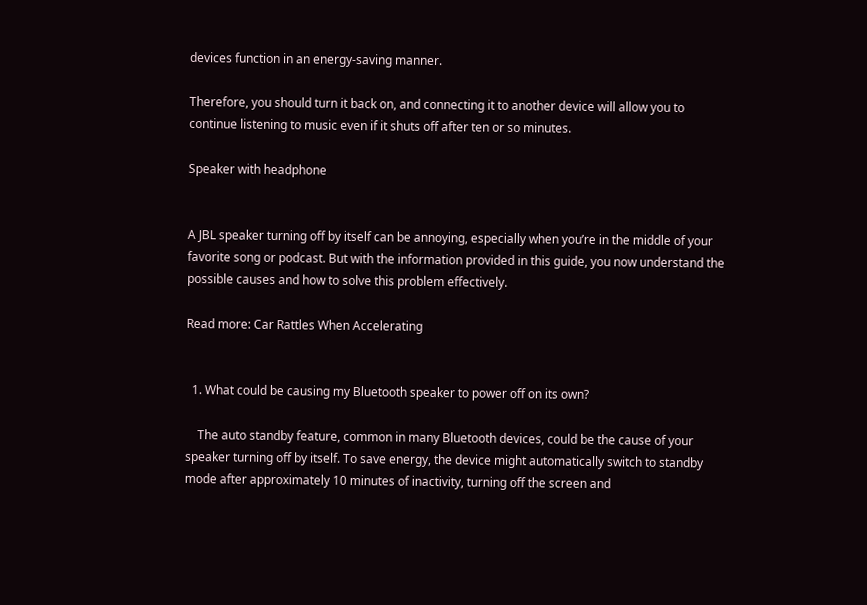devices function in an energy-saving manner.

Therefore, you should turn it back on, and connecting it to another device will allow you to continue listening to music even if it shuts off after ten or so minutes.

Speaker with headphone


A JBL speaker turning off by itself can be annoying, especially when you’re in the middle of your favorite song or podcast. But with the information provided in this guide, you now understand the possible causes and how to solve this problem effectively.

Read more: Car Rattles When Accelerating


  1. What could be causing my Bluetooth speaker to power off on its own?

    The auto standby feature, common in many Bluetooth devices, could be the cause of your speaker turning off by itself. To save energy, the device might automatically switch to standby mode after approximately 10 minutes of inactivity, turning off the screen and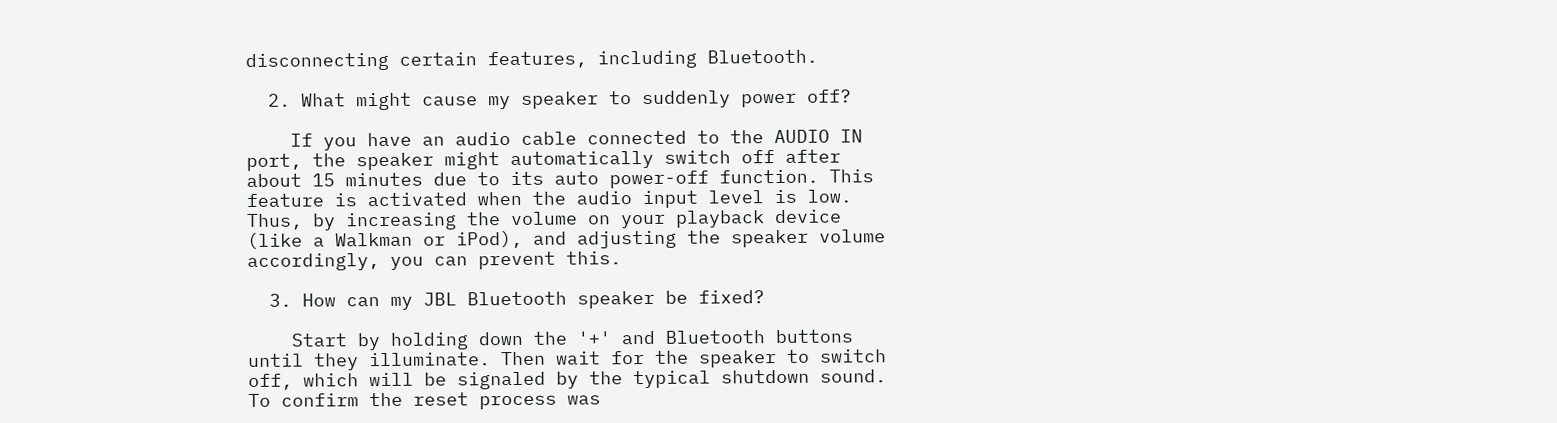disconnecting certain features, including Bluetooth.

  2. What might cause my speaker to suddenly power off?

    If you have an audio cable connected to the AUDIO IN port, the speaker might automatically switch off after about 15 minutes due to its auto power-off function. This feature is activated when the audio input level is low. Thus, by increasing the volume on your playback device (like a Walkman or iPod), and adjusting the speaker volume accordingly, you can prevent this.

  3. How can my JBL Bluetooth speaker be fixed?

    Start by holding down the '+' and Bluetooth buttons until they illuminate. Then wait for the speaker to switch off, which will be signaled by the typical shutdown sound. To confirm the reset process was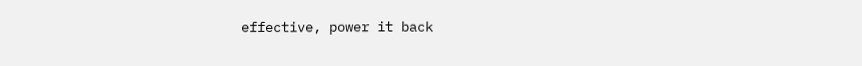effective, power it back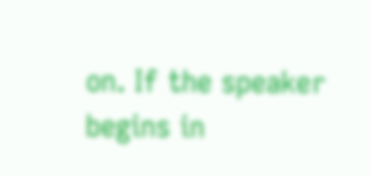on. If the speaker begins in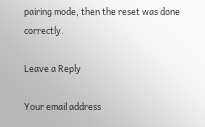pairing mode, then the reset was done correctly.

Leave a Reply

Your email address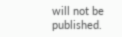will not be published.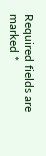Required fields are marked *